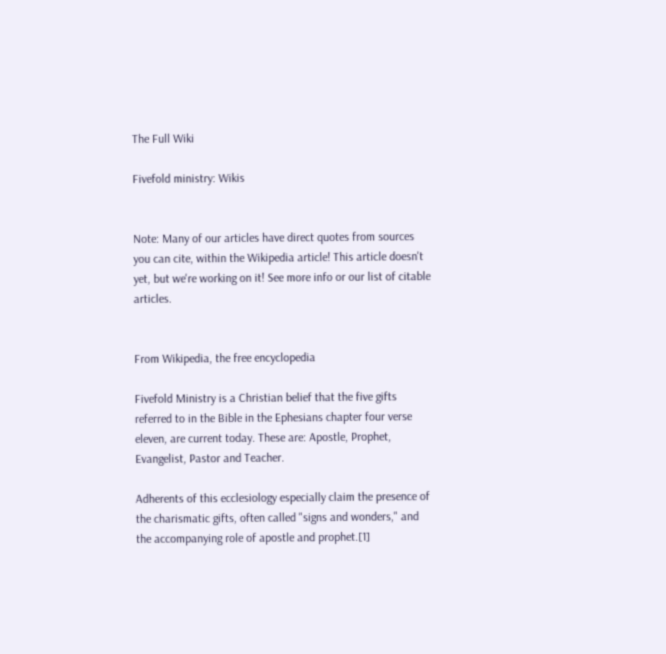The Full Wiki

Fivefold ministry: Wikis


Note: Many of our articles have direct quotes from sources you can cite, within the Wikipedia article! This article doesn't yet, but we're working on it! See more info or our list of citable articles.


From Wikipedia, the free encyclopedia

Fivefold Ministry is a Christian belief that the five gifts referred to in the Bible in the Ephesians chapter four verse eleven, are current today. These are: Apostle, Prophet, Evangelist, Pastor and Teacher.

Adherents of this ecclesiology especially claim the presence of the charismatic gifts, often called "signs and wonders," and the accompanying role of apostle and prophet.[1]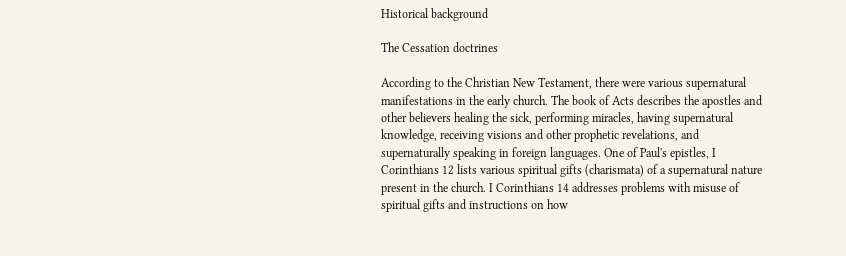Historical background

The Cessation doctrines

According to the Christian New Testament, there were various supernatural manifestations in the early church. The book of Acts describes the apostles and other believers healing the sick, performing miracles, having supernatural knowledge, receiving visions and other prophetic revelations, and supernaturally speaking in foreign languages. One of Paul's epistles, I Corinthians 12 lists various spiritual gifts (charismata) of a supernatural nature present in the church. I Corinthians 14 addresses problems with misuse of spiritual gifts and instructions on how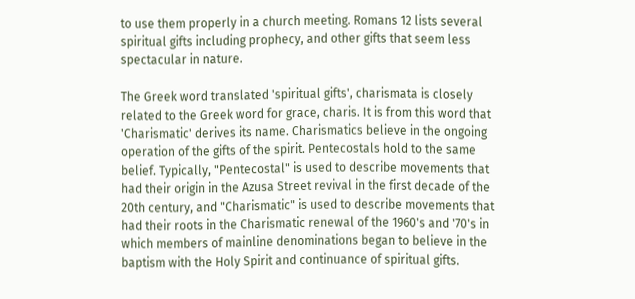to use them properly in a church meeting. Romans 12 lists several spiritual gifts including prophecy, and other gifts that seem less spectacular in nature.

The Greek word translated 'spiritual gifts', charismata is closely related to the Greek word for grace, charis. It is from this word that 'Charismatic' derives its name. Charismatics believe in the ongoing operation of the gifts of the spirit. Pentecostals hold to the same belief. Typically, "Pentecostal" is used to describe movements that had their origin in the Azusa Street revival in the first decade of the 20th century, and "Charismatic" is used to describe movements that had their roots in the Charismatic renewal of the 1960's and '70's in which members of mainline denominations began to believe in the baptism with the Holy Spirit and continuance of spiritual gifts.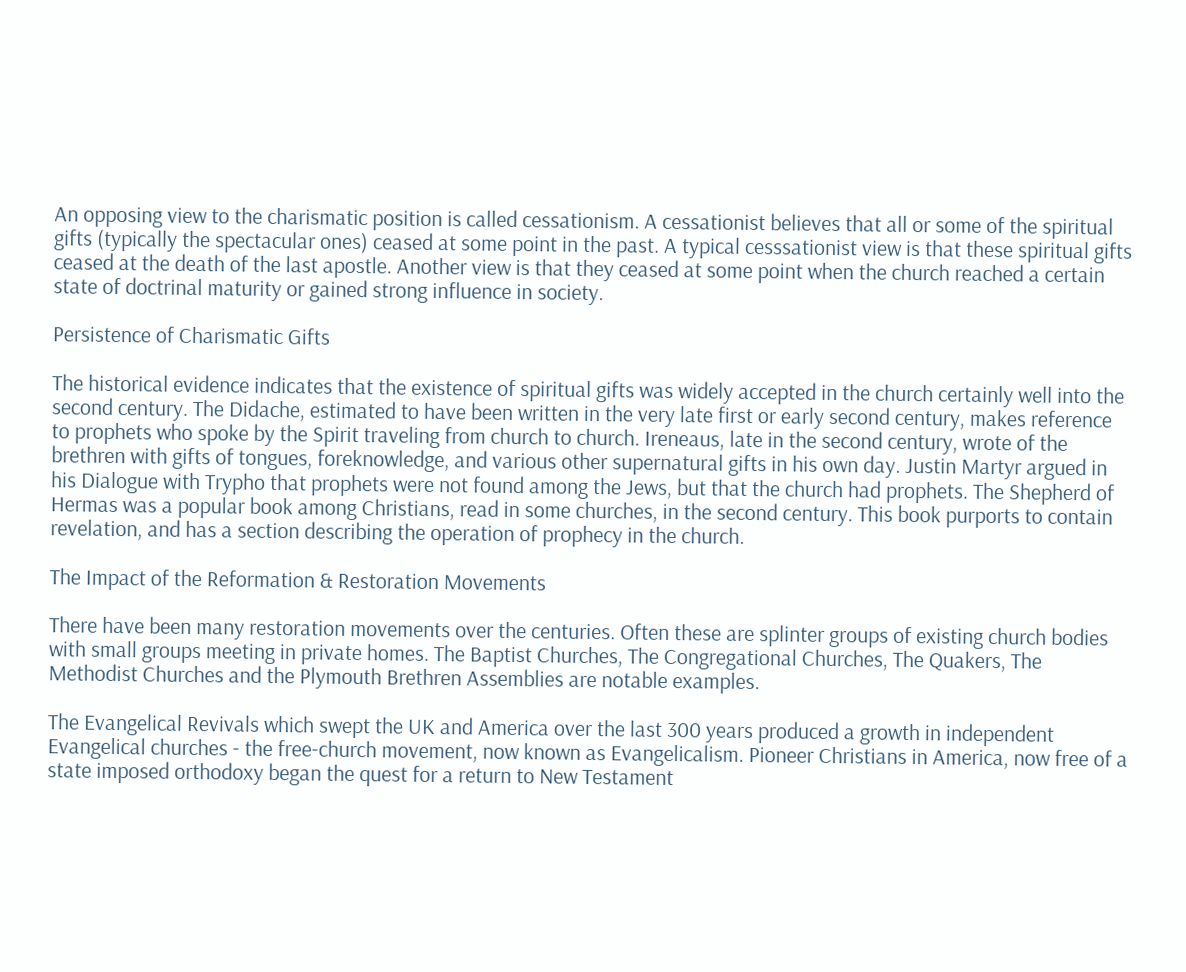An opposing view to the charismatic position is called cessationism. A cessationist believes that all or some of the spiritual gifts (typically the spectacular ones) ceased at some point in the past. A typical cesssationist view is that these spiritual gifts ceased at the death of the last apostle. Another view is that they ceased at some point when the church reached a certain state of doctrinal maturity or gained strong influence in society.

Persistence of Charismatic Gifts

The historical evidence indicates that the existence of spiritual gifts was widely accepted in the church certainly well into the second century. The Didache, estimated to have been written in the very late first or early second century, makes reference to prophets who spoke by the Spirit traveling from church to church. Ireneaus, late in the second century, wrote of the brethren with gifts of tongues, foreknowledge, and various other supernatural gifts in his own day. Justin Martyr argued in his Dialogue with Trypho that prophets were not found among the Jews, but that the church had prophets. The Shepherd of Hermas was a popular book among Christians, read in some churches, in the second century. This book purports to contain revelation, and has a section describing the operation of prophecy in the church.

The Impact of the Reformation & Restoration Movements

There have been many restoration movements over the centuries. Often these are splinter groups of existing church bodies with small groups meeting in private homes. The Baptist Churches, The Congregational Churches, The Quakers, The Methodist Churches and the Plymouth Brethren Assemblies are notable examples.

The Evangelical Revivals which swept the UK and America over the last 300 years produced a growth in independent Evangelical churches - the free-church movement, now known as Evangelicalism. Pioneer Christians in America, now free of a state imposed orthodoxy began the quest for a return to New Testament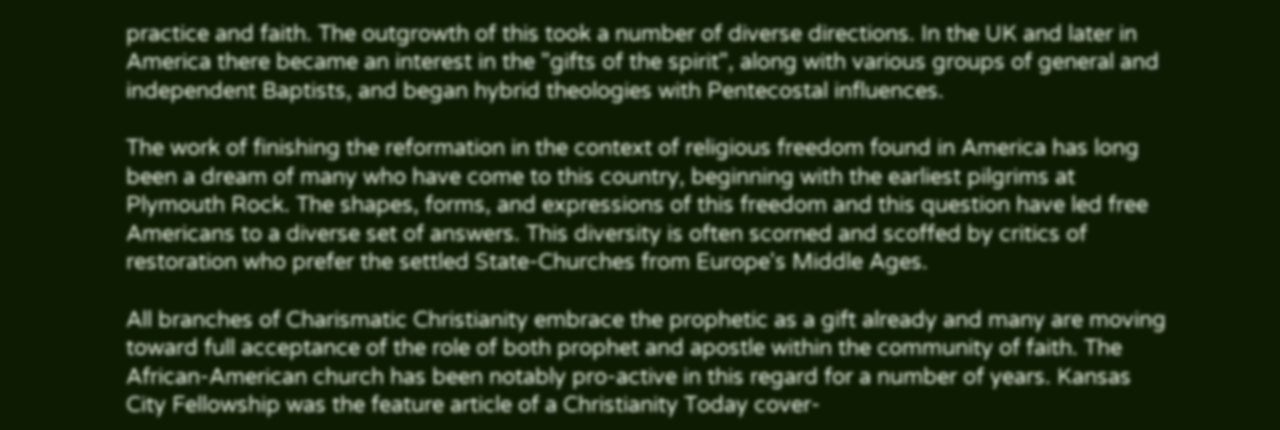practice and faith. The outgrowth of this took a number of diverse directions. In the UK and later in America there became an interest in the "gifts of the spirit", along with various groups of general and independent Baptists, and began hybrid theologies with Pentecostal influences.

The work of finishing the reformation in the context of religious freedom found in America has long been a dream of many who have come to this country, beginning with the earliest pilgrims at Plymouth Rock. The shapes, forms, and expressions of this freedom and this question have led free Americans to a diverse set of answers. This diversity is often scorned and scoffed by critics of restoration who prefer the settled State-Churches from Europe's Middle Ages.

All branches of Charismatic Christianity embrace the prophetic as a gift already and many are moving toward full acceptance of the role of both prophet and apostle within the community of faith. The African-American church has been notably pro-active in this regard for a number of years. Kansas City Fellowship was the feature article of a Christianity Today cover-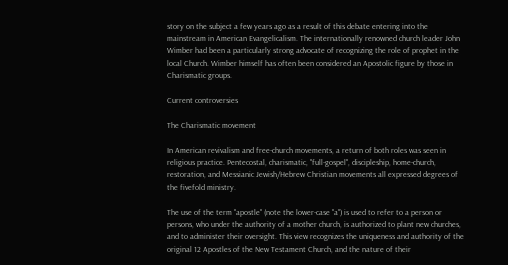story on the subject a few years ago as a result of this debate entering into the mainstream in American Evangelicalism. The internationally renowned church leader John Wimber had been a particularly strong advocate of recognizing the role of prophet in the local Church. Wimber himself has often been considered an Apostolic figure by those in Charismatic groups.

Current controversies

The Charismatic movement

In American revivalism and free-church movements, a return of both roles was seen in religious practice. Pentecostal, charismatic, "full-gospel", discipleship, home-church, restoration, and Messianic Jewish/Hebrew Christian movements all expressed degrees of the fivefold ministry.

The use of the term "apostle" (note the lower-case "a") is used to refer to a person or persons, who under the authority of a mother church, is authorized to plant new churches, and to administer their oversight. This view recognizes the uniqueness and authority of the original 12 Apostles of the New Testament Church, and the nature of their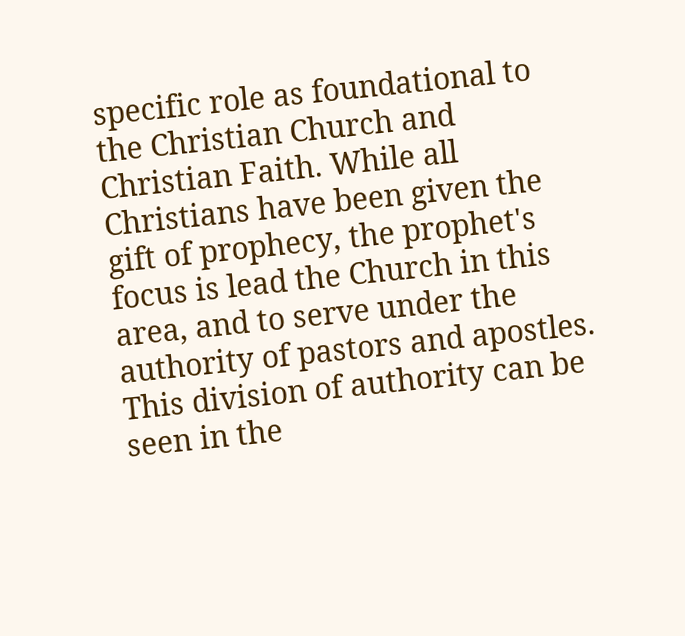specific role as foundational to the Christian Church and Christian Faith. While all Christians have been given the gift of prophecy, the prophet's focus is lead the Church in this area, and to serve under the authority of pastors and apostles. This division of authority can be seen in the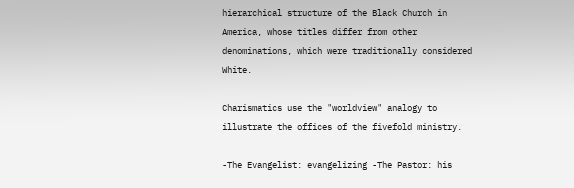hierarchical structure of the Black Church in America, whose titles differ from other denominations, which were traditionally considered White.

Charismatics use the "worldview" analogy to illustrate the offices of the fivefold ministry.

-The Evangelist: evangelizing -The Pastor: his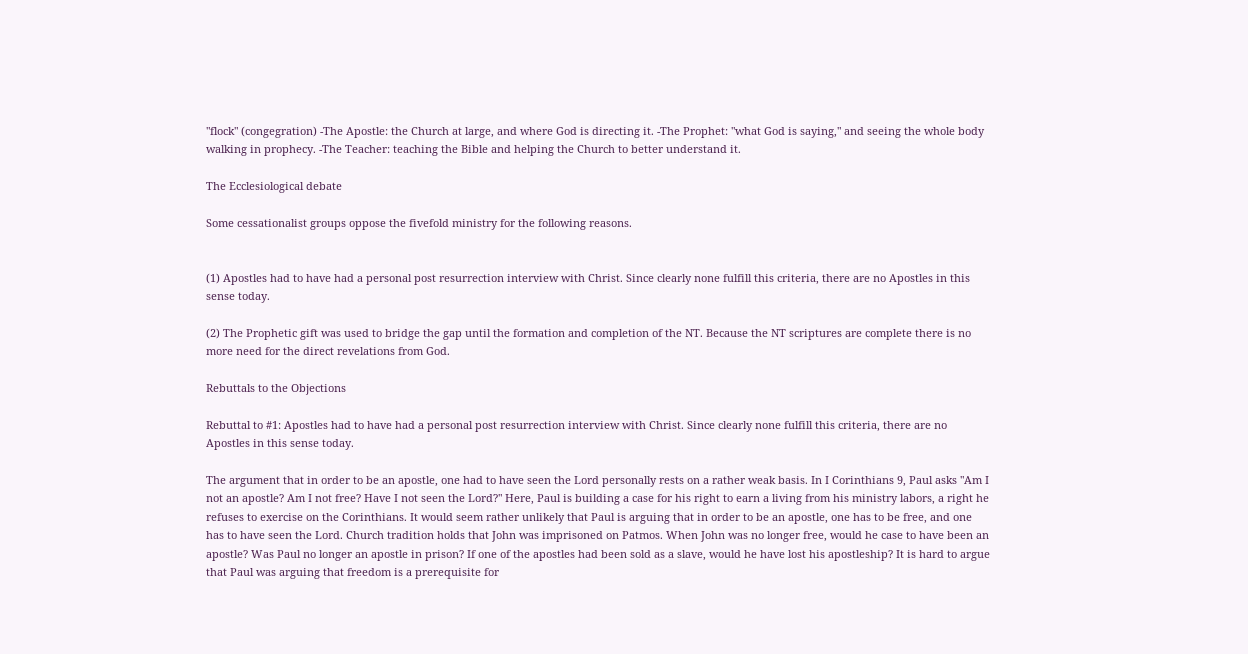"flock" (congegration) -The Apostle: the Church at large, and where God is directing it. -The Prophet: "what God is saying," and seeing the whole body walking in prophecy. -The Teacher: teaching the Bible and helping the Church to better understand it.

The Ecclesiological debate

Some cessationalist groups oppose the fivefold ministry for the following reasons.


(1) Apostles had to have had a personal post resurrection interview with Christ. Since clearly none fulfill this criteria, there are no Apostles in this sense today.

(2) The Prophetic gift was used to bridge the gap until the formation and completion of the NT. Because the NT scriptures are complete there is no more need for the direct revelations from God.

Rebuttals to the Objections

Rebuttal to #1: Apostles had to have had a personal post resurrection interview with Christ. Since clearly none fulfill this criteria, there are no Apostles in this sense today.

The argument that in order to be an apostle, one had to have seen the Lord personally rests on a rather weak basis. In I Corinthians 9, Paul asks "Am I not an apostle? Am I not free? Have I not seen the Lord?" Here, Paul is building a case for his right to earn a living from his ministry labors, a right he refuses to exercise on the Corinthians. It would seem rather unlikely that Paul is arguing that in order to be an apostle, one has to be free, and one has to have seen the Lord. Church tradition holds that John was imprisoned on Patmos. When John was no longer free, would he case to have been an apostle? Was Paul no longer an apostle in prison? If one of the apostles had been sold as a slave, would he have lost his apostleship? It is hard to argue that Paul was arguing that freedom is a prerequisite for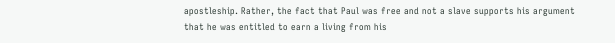apostleship. Rather, the fact that Paul was free and not a slave supports his argument that he was entitled to earn a living from his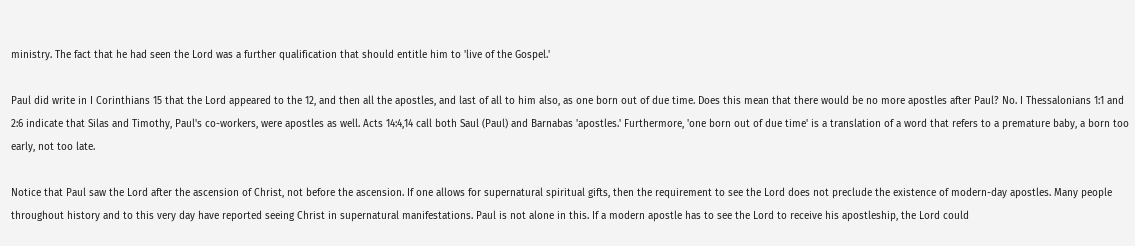ministry. The fact that he had seen the Lord was a further qualification that should entitle him to 'live of the Gospel.'

Paul did write in I Corinthians 15 that the Lord appeared to the 12, and then all the apostles, and last of all to him also, as one born out of due time. Does this mean that there would be no more apostles after Paul? No. I Thessalonians 1:1 and 2:6 indicate that Silas and Timothy, Paul's co-workers, were apostles as well. Acts 14:4,14 call both Saul (Paul) and Barnabas 'apostles.' Furthermore, 'one born out of due time' is a translation of a word that refers to a premature baby, a born too early, not too late.

Notice that Paul saw the Lord after the ascension of Christ, not before the ascension. If one allows for supernatural spiritual gifts, then the requirement to see the Lord does not preclude the existence of modern-day apostles. Many people throughout history and to this very day have reported seeing Christ in supernatural manifestations. Paul is not alone in this. If a modern apostle has to see the Lord to receive his apostleship, the Lord could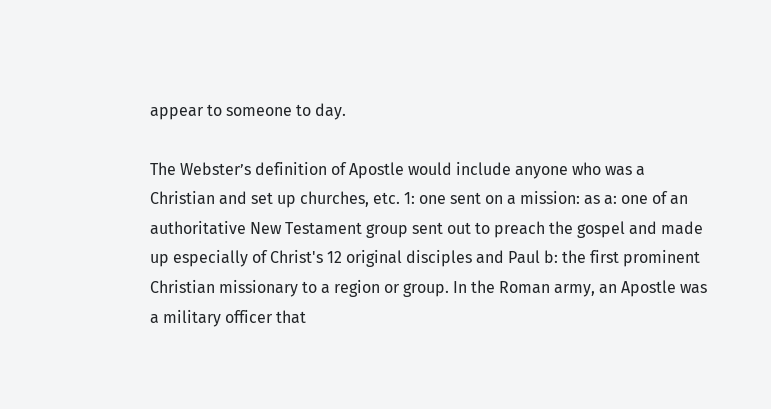appear to someone to day.

The Webster’s definition of Apostle would include anyone who was a Christian and set up churches, etc. 1: one sent on a mission: as a: one of an authoritative New Testament group sent out to preach the gospel and made up especially of Christ's 12 original disciples and Paul b: the first prominent Christian missionary to a region or group. In the Roman army, an Apostle was a military officer that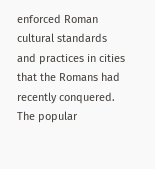enforced Roman cultural standards and practices in cities that the Romans had recently conquered. The popular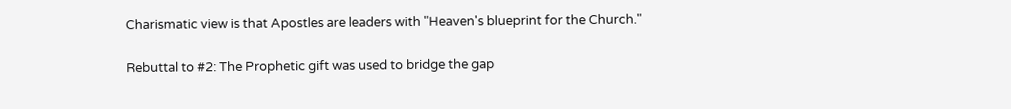Charismatic view is that Apostles are leaders with "Heaven's blueprint for the Church."

Rebuttal to #2: The Prophetic gift was used to bridge the gap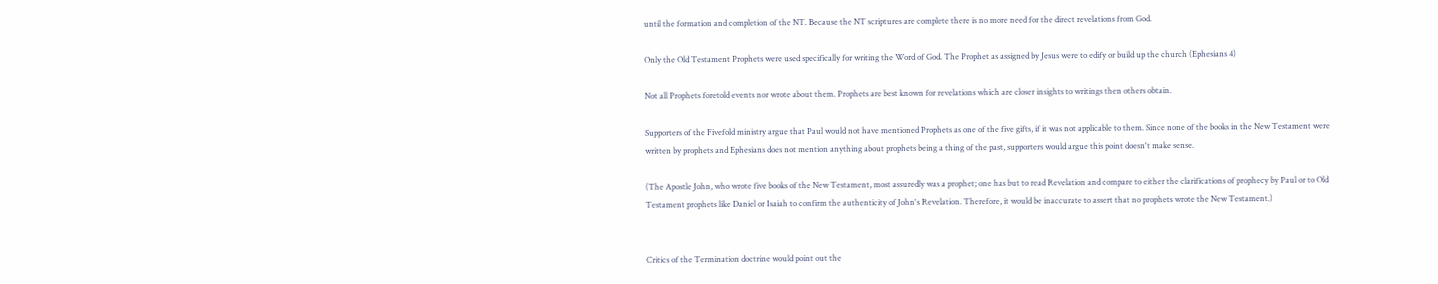until the formation and completion of the NT. Because the NT scriptures are complete there is no more need for the direct revelations from God.

Only the Old Testament Prophets were used specifically for writing the Word of God. The Prophet as assigned by Jesus were to edify or build up the church (Ephesians 4)

Not all Prophets foretold events nor wrote about them. Prophets are best known for revelations which are closer insights to writings then others obtain.

Supporters of the Fivefold ministry argue that Paul would not have mentioned Prophets as one of the five gifts, if it was not applicable to them. Since none of the books in the New Testament were written by prophets and Ephesians does not mention anything about prophets being a thing of the past, supporters would argue this point doesn't make sense.

(The Apostle John, who wrote five books of the New Testament, most assuredly was a prophet; one has but to read Revelation and compare to either the clarifications of prophecy by Paul or to Old Testament prophets like Daniel or Isaiah to confirm the authenticity of John's Revelation. Therefore, it would be inaccurate to assert that no prophets wrote the New Testament.)


Critics of the Termination doctrine would point out the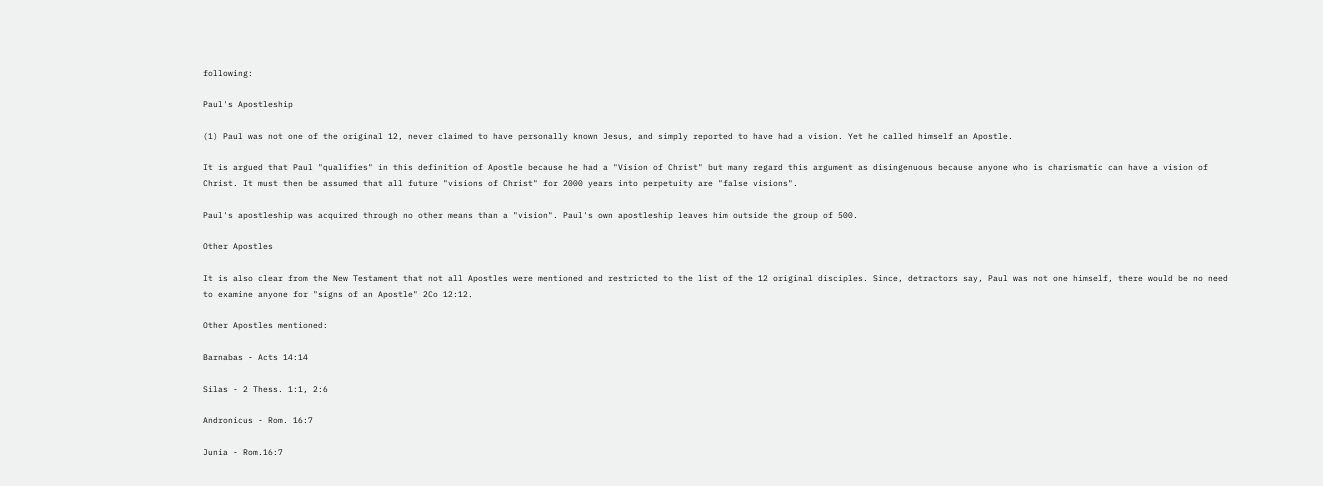following:

Paul's Apostleship

(1) Paul was not one of the original 12, never claimed to have personally known Jesus, and simply reported to have had a vision. Yet he called himself an Apostle.

It is argued that Paul "qualifies" in this definition of Apostle because he had a "Vision of Christ" but many regard this argument as disingenuous because anyone who is charismatic can have a vision of Christ. It must then be assumed that all future "visions of Christ" for 2000 years into perpetuity are "false visions".

Paul's apostleship was acquired through no other means than a "vision". Paul's own apostleship leaves him outside the group of 500.

Other Apostles

It is also clear from the New Testament that not all Apostles were mentioned and restricted to the list of the 12 original disciples. Since, detractors say, Paul was not one himself, there would be no need to examine anyone for "signs of an Apostle" 2Co 12:12.

Other Apostles mentioned:

Barnabas - Acts 14:14

Silas - 2 Thess. 1:1, 2:6

Andronicus - Rom. 16:7

Junia - Rom.16:7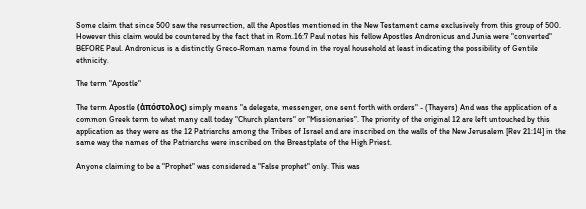Some claim that since 500 saw the resurrection, all the Apostles mentioned in the New Testament came exclusively from this group of 500. However this claim would be countered by the fact that in Rom.16:7 Paul notes his fellow Apostles Andronicus and Junia were "converted" BEFORE Paul. Andronicus is a distinctly Greco-Roman name found in the royal household at least indicating the possibility of Gentile ethnicity.

The term "Apostle"

The term Apostle (ἀπόστολος) simply means "a delegate, messenger, one sent forth with orders" - (Thayers) And was the application of a common Greek term to what many call today "Church planters" or "Missionaries". The priority of the original 12 are left untouched by this application as they were as the 12 Patriarchs among the Tribes of Israel and are inscribed on the walls of the New Jerusalem [Rev 21:14] in the same way the names of the Patriarchs were inscribed on the Breastplate of the High Priest.

Anyone claiming to be a "Prophet" was considered a "False prophet" only. This was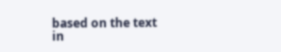based on the text in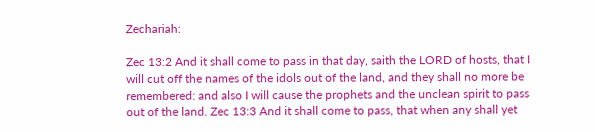Zechariah:

Zec 13:2 And it shall come to pass in that day, saith the LORD of hosts, that I will cut off the names of the idols out of the land, and they shall no more be remembered: and also I will cause the prophets and the unclean spirit to pass out of the land. Zec 13:3 And it shall come to pass, that when any shall yet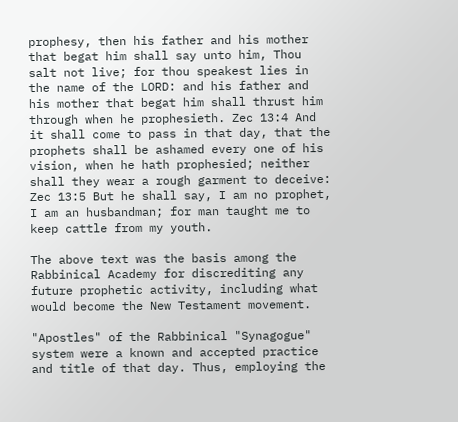prophesy, then his father and his mother that begat him shall say unto him, Thou salt not live; for thou speakest lies in the name of the LORD: and his father and his mother that begat him shall thrust him through when he prophesieth. Zec 13:4 And it shall come to pass in that day, that the prophets shall be ashamed every one of his vision, when he hath prophesied; neither shall they wear a rough garment to deceive: Zec 13:5 But he shall say, I am no prophet, I am an husbandman; for man taught me to keep cattle from my youth.

The above text was the basis among the Rabbinical Academy for discrediting any future prophetic activity, including what would become the New Testament movement.

"Apostles" of the Rabbinical "Synagogue" system were a known and accepted practice and title of that day. Thus, employing the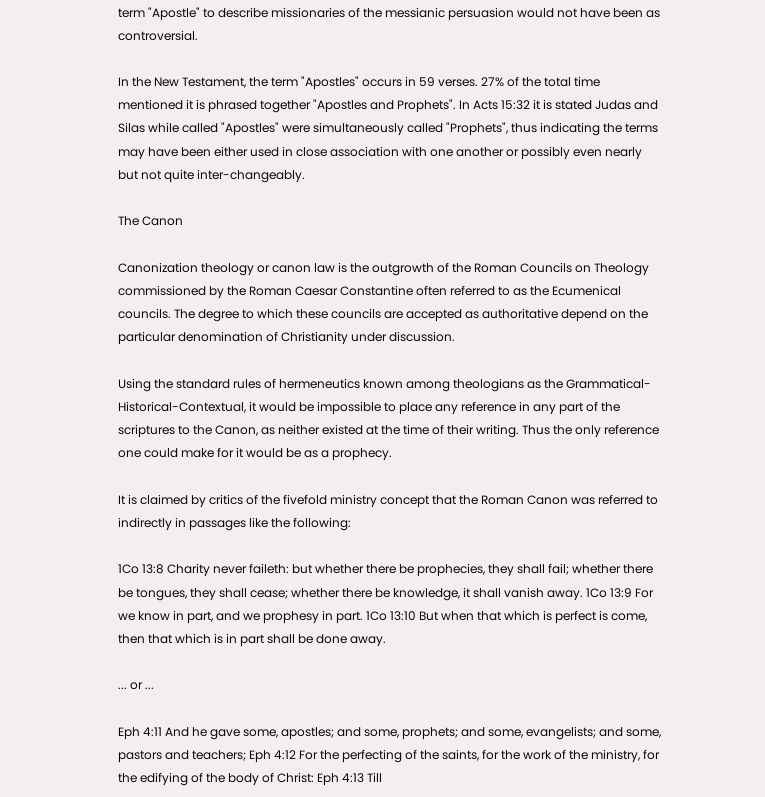term "Apostle" to describe missionaries of the messianic persuasion would not have been as controversial.

In the New Testament, the term "Apostles" occurs in 59 verses. 27% of the total time mentioned it is phrased together "Apostles and Prophets". In Acts 15:32 it is stated Judas and Silas while called "Apostles" were simultaneously called "Prophets", thus indicating the terms may have been either used in close association with one another or possibly even nearly but not quite inter-changeably.

The Canon

Canonization theology or canon law is the outgrowth of the Roman Councils on Theology commissioned by the Roman Caesar Constantine often referred to as the Ecumenical councils. The degree to which these councils are accepted as authoritative depend on the particular denomination of Christianity under discussion.

Using the standard rules of hermeneutics known among theologians as the Grammatical-Historical-Contextual, it would be impossible to place any reference in any part of the scriptures to the Canon, as neither existed at the time of their writing. Thus the only reference one could make for it would be as a prophecy.

It is claimed by critics of the fivefold ministry concept that the Roman Canon was referred to indirectly in passages like the following:

1Co 13:8 Charity never faileth: but whether there be prophecies, they shall fail; whether there be tongues, they shall cease; whether there be knowledge, it shall vanish away. 1Co 13:9 For we know in part, and we prophesy in part. 1Co 13:10 But when that which is perfect is come, then that which is in part shall be done away.

... or ...

Eph 4:11 And he gave some, apostles; and some, prophets; and some, evangelists; and some, pastors and teachers; Eph 4:12 For the perfecting of the saints, for the work of the ministry, for the edifying of the body of Christ: Eph 4:13 Till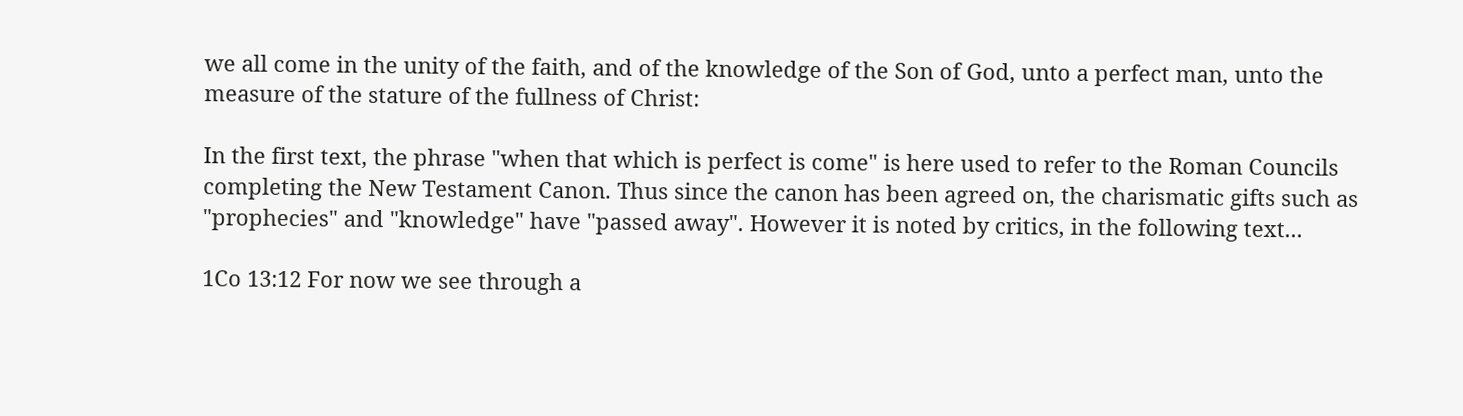we all come in the unity of the faith, and of the knowledge of the Son of God, unto a perfect man, unto the measure of the stature of the fullness of Christ:

In the first text, the phrase "when that which is perfect is come" is here used to refer to the Roman Councils completing the New Testament Canon. Thus since the canon has been agreed on, the charismatic gifts such as "prophecies" and "knowledge" have "passed away". However it is noted by critics, in the following text...

1Co 13:12 For now we see through a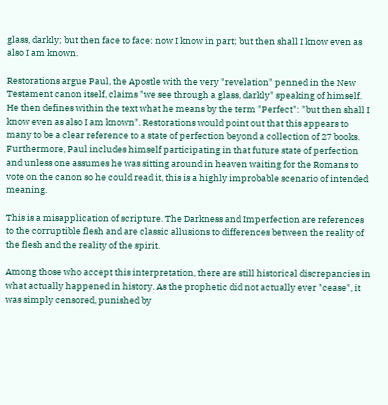glass, darkly; but then face to face: now I know in part; but then shall I know even as also I am known.

Restorations argue Paul, the Apostle with the very "revelation" penned in the New Testament canon itself, claims "we see through a glass, darkly" speaking of himself. He then defines within the text what he means by the term "Perfect": "but then shall I know even as also I am known". Restorations would point out that this appears to many to be a clear reference to a state of perfection beyond a collection of 27 books. Furthermore, Paul includes himself participating in that future state of perfection and unless one assumes he was sitting around in heaven waiting for the Romans to vote on the canon so he could read it, this is a highly improbable scenario of intended meaning.

This is a misapplication of scripture. The Darkness and Imperfection are references to the corruptible flesh and are classic allusions to differences between the reality of the flesh and the reality of the spirit.

Among those who accept this interpretation, there are still historical discrepancies in what actually happened in history. As the prophetic did not actually ever "cease", it was simply censored, punished by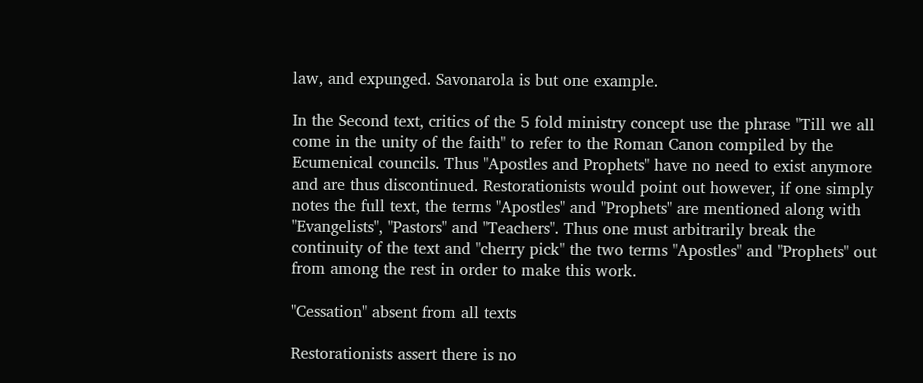law, and expunged. Savonarola is but one example.

In the Second text, critics of the 5 fold ministry concept use the phrase "Till we all come in the unity of the faith" to refer to the Roman Canon compiled by the Ecumenical councils. Thus "Apostles and Prophets" have no need to exist anymore and are thus discontinued. Restorationists would point out however, if one simply notes the full text, the terms "Apostles" and "Prophets" are mentioned along with "Evangelists", "Pastors" and "Teachers". Thus one must arbitrarily break the continuity of the text and "cherry pick" the two terms "Apostles" and "Prophets" out from among the rest in order to make this work.

"Cessation" absent from all texts

Restorationists assert there is no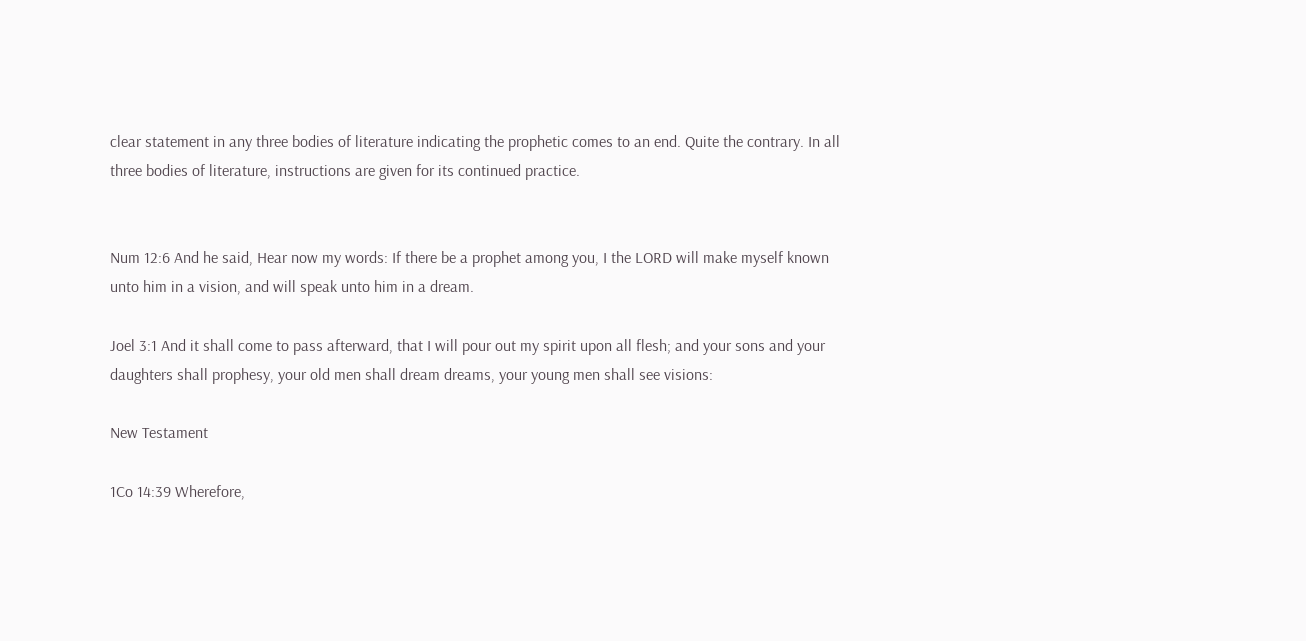clear statement in any three bodies of literature indicating the prophetic comes to an end. Quite the contrary. In all three bodies of literature, instructions are given for its continued practice.


Num 12:6 And he said, Hear now my words: If there be a prophet among you, I the LORD will make myself known unto him in a vision, and will speak unto him in a dream.

Joel 3:1 And it shall come to pass afterward, that I will pour out my spirit upon all flesh; and your sons and your daughters shall prophesy, your old men shall dream dreams, your young men shall see visions:

New Testament

1Co 14:39 Wherefore,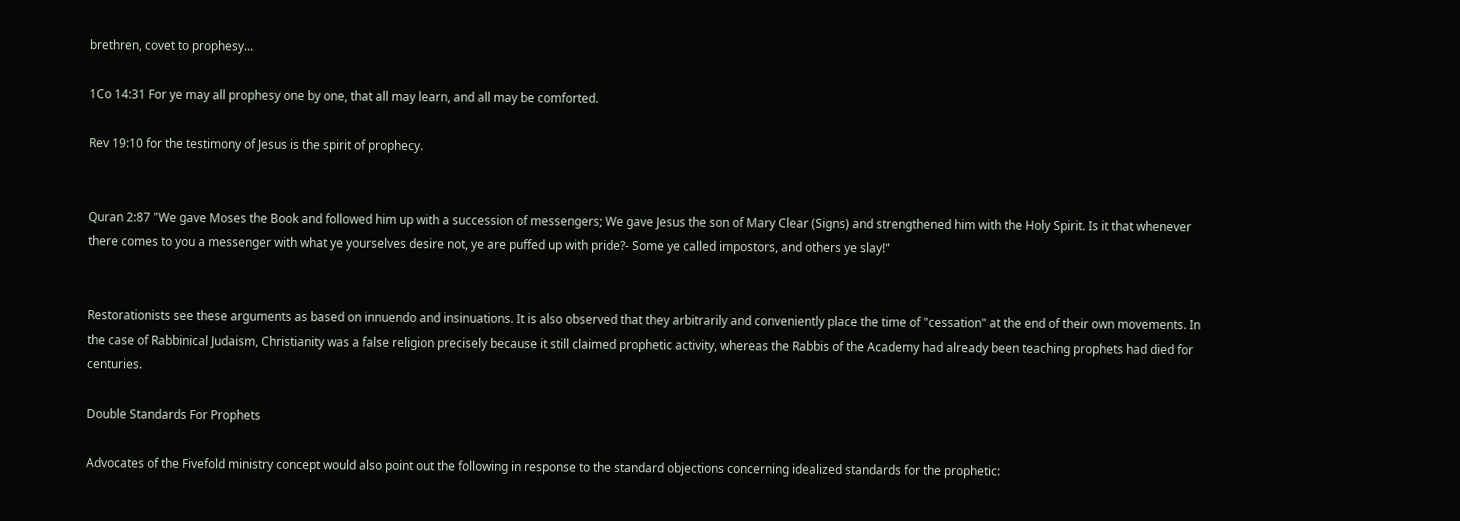brethren, covet to prophesy...

1Co 14:31 For ye may all prophesy one by one, that all may learn, and all may be comforted.

Rev 19:10 for the testimony of Jesus is the spirit of prophecy.


Quran 2:87 "We gave Moses the Book and followed him up with a succession of messengers; We gave Jesus the son of Mary Clear (Signs) and strengthened him with the Holy Spirit. Is it that whenever there comes to you a messenger with what ye yourselves desire not, ye are puffed up with pride?- Some ye called impostors, and others ye slay!"


Restorationists see these arguments as based on innuendo and insinuations. It is also observed that they arbitrarily and conveniently place the time of "cessation" at the end of their own movements. In the case of Rabbinical Judaism, Christianity was a false religion precisely because it still claimed prophetic activity, whereas the Rabbis of the Academy had already been teaching prophets had died for centuries.

Double Standards For Prophets

Advocates of the Fivefold ministry concept would also point out the following in response to the standard objections concerning idealized standards for the prophetic: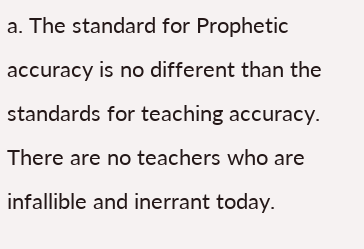a. The standard for Prophetic accuracy is no different than the standards for teaching accuracy. There are no teachers who are infallible and inerrant today.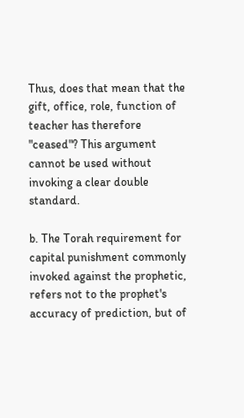Thus, does that mean that the gift, office, role, function of teacher has therefore "ceased"? This argument cannot be used without invoking a clear double standard.

b. The Torah requirement for capital punishment commonly invoked against the prophetic, refers not to the prophet's accuracy of prediction, but of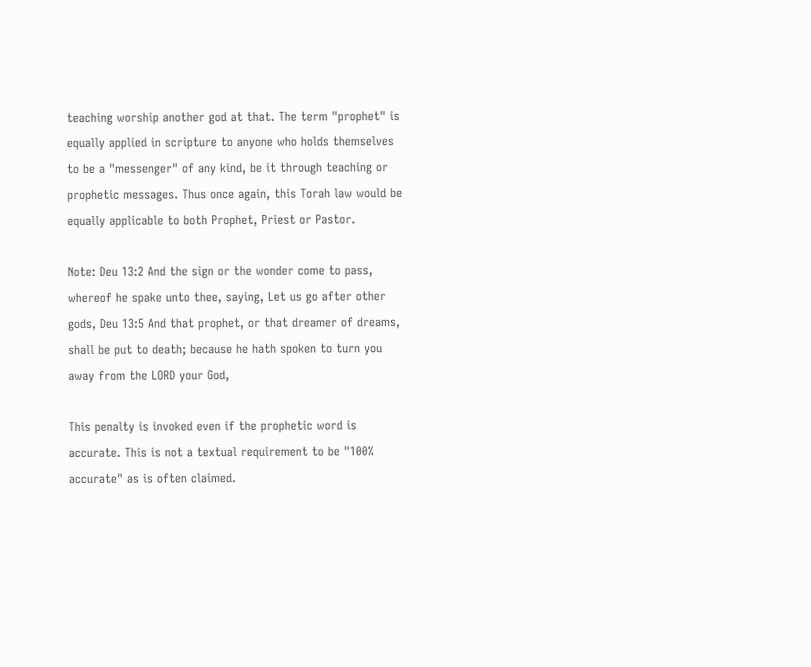teaching worship another god at that. The term "prophet" is equally applied in scripture to anyone who holds themselves to be a "messenger" of any kind, be it through teaching or prophetic messages. Thus once again, this Torah law would be equally applicable to both Prophet, Priest or Pastor.

Note: Deu 13:2 And the sign or the wonder come to pass, whereof he spake unto thee, saying, Let us go after other gods, Deu 13:5 And that prophet, or that dreamer of dreams, shall be put to death; because he hath spoken to turn you away from the LORD your God,

This penalty is invoked even if the prophetic word is accurate. This is not a textual requirement to be "100% accurate" as is often claimed.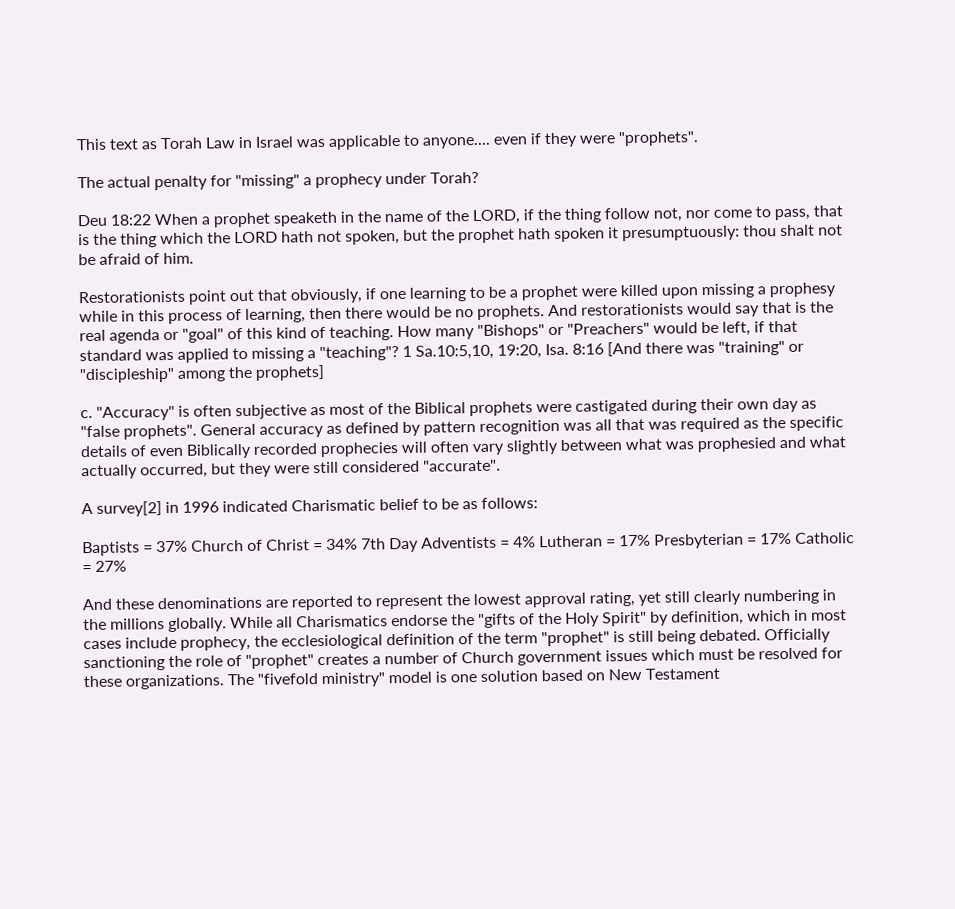This text as Torah Law in Israel was applicable to anyone.... even if they were "prophets".

The actual penalty for "missing" a prophecy under Torah?

Deu 18:22 When a prophet speaketh in the name of the LORD, if the thing follow not, nor come to pass, that is the thing which the LORD hath not spoken, but the prophet hath spoken it presumptuously: thou shalt not be afraid of him.

Restorationists point out that obviously, if one learning to be a prophet were killed upon missing a prophesy while in this process of learning, then there would be no prophets. And restorationists would say that is the real agenda or "goal" of this kind of teaching. How many "Bishops" or "Preachers" would be left, if that standard was applied to missing a "teaching"? 1 Sa.10:5,10, 19:20, Isa. 8:16 [And there was "training" or "discipleship" among the prophets]

c. "Accuracy" is often subjective as most of the Biblical prophets were castigated during their own day as "false prophets". General accuracy as defined by pattern recognition was all that was required as the specific details of even Biblically recorded prophecies will often vary slightly between what was prophesied and what actually occurred, but they were still considered "accurate".

A survey[2] in 1996 indicated Charismatic belief to be as follows:

Baptists = 37% Church of Christ = 34% 7th Day Adventists = 4% Lutheran = 17% Presbyterian = 17% Catholic = 27%

And these denominations are reported to represent the lowest approval rating, yet still clearly numbering in the millions globally. While all Charismatics endorse the "gifts of the Holy Spirit" by definition, which in most cases include prophecy, the ecclesiological definition of the term "prophet" is still being debated. Officially sanctioning the role of "prophet" creates a number of Church government issues which must be resolved for these organizations. The "fivefold ministry" model is one solution based on New Testament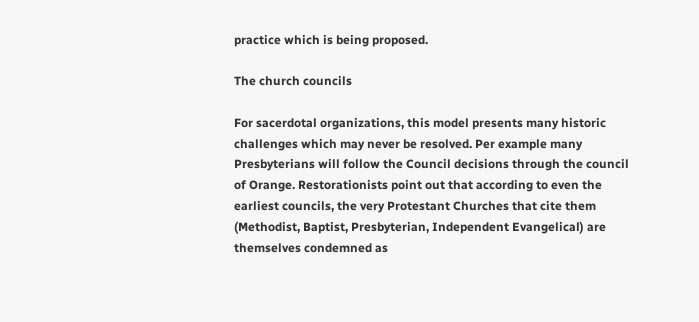practice which is being proposed.

The church councils

For sacerdotal organizations, this model presents many historic challenges which may never be resolved. Per example many Presbyterians will follow the Council decisions through the council of Orange. Restorationists point out that according to even the earliest councils, the very Protestant Churches that cite them (Methodist, Baptist, Presbyterian, Independent Evangelical) are themselves condemned as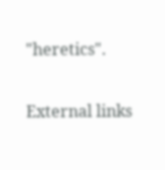"heretics".


External links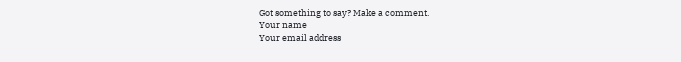Got something to say? Make a comment.
Your name
Your email address